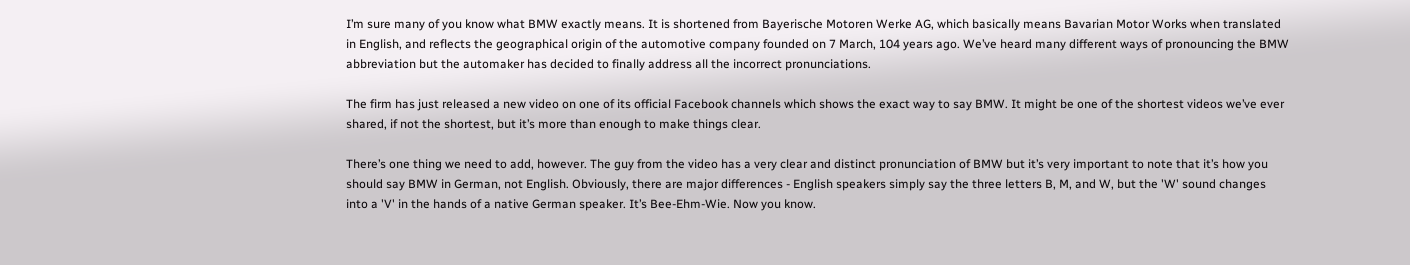I’m sure many of you know what BMW exactly means. It is shortened from Bayerische Motoren Werke AG, which basically means Bavarian Motor Works when translated in English, and reflects the geographical origin of the automotive company founded on 7 March, 104 years ago. We’ve heard many different ways of pronouncing the BMW abbreviation but the automaker has decided to finally address all the incorrect pronunciations.

The firm has just released a new video on one of its official Facebook channels which shows the exact way to say BMW. It might be one of the shortest videos we’ve ever shared, if not the shortest, but it’s more than enough to make things clear.

There’s one thing we need to add, however. The guy from the video has a very clear and distinct pronunciation of BMW but it’s very important to note that it’s how you should say BMW in German, not English. Obviously, there are major differences - English speakers simply say the three letters B, M, and W, but the 'W' sound changes into a 'V' in the hands of a native German speaker. It’s Bee-Ehm-Wie. Now you know.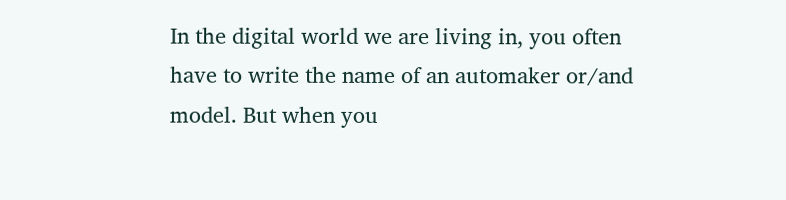In the digital world we are living in, you often have to write the name of an automaker or/and model. But when you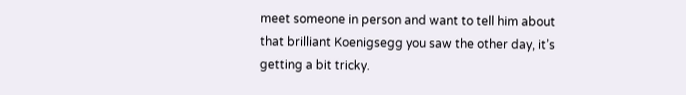meet someone in person and want to tell him about that brilliant Koenigsegg you saw the other day, it’s getting a bit tricky.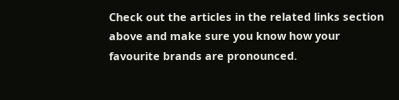Check out the articles in the related links section above and make sure you know how your favourite brands are pronounced.